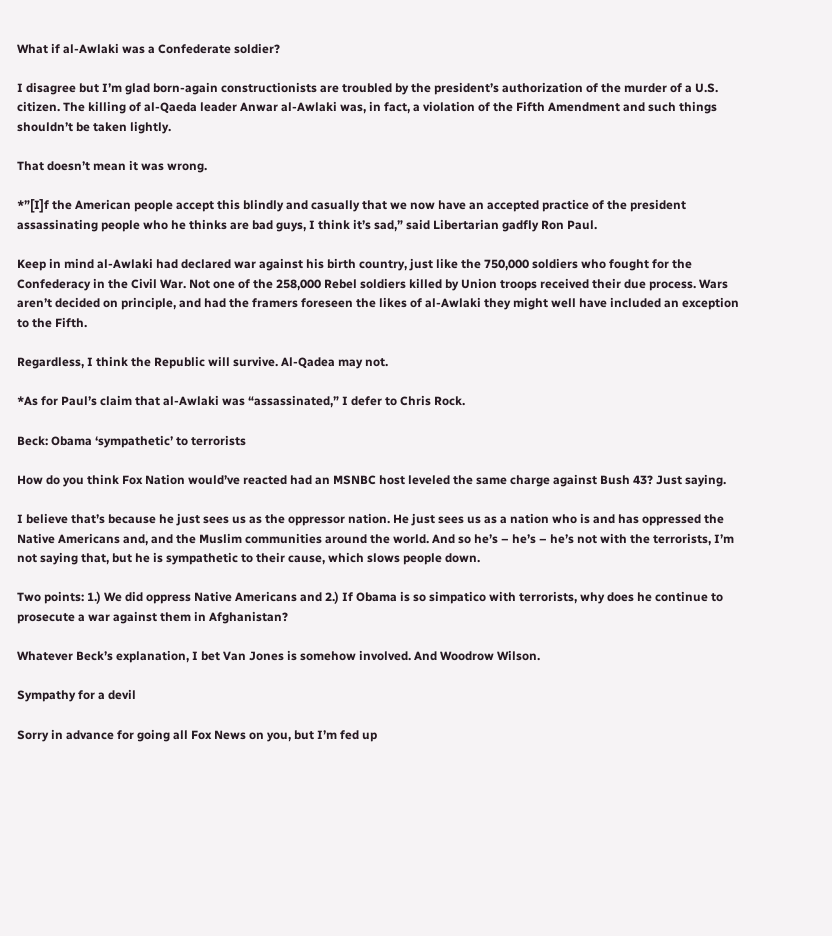What if al-Awlaki was a Confederate soldier?

I disagree but I’m glad born-again constructionists are troubled by the president’s authorization of the murder of a U.S. citizen. The killing of al-Qaeda leader Anwar al-Awlaki was, in fact, a violation of the Fifth Amendment and such things shouldn’t be taken lightly.

That doesn’t mean it was wrong.

*”[I]f the American people accept this blindly and casually that we now have an accepted practice of the president assassinating people who he thinks are bad guys, I think it’s sad,” said Libertarian gadfly Ron Paul.

Keep in mind al-Awlaki had declared war against his birth country, just like the 750,000 soldiers who fought for the Confederacy in the Civil War. Not one of the 258,000 Rebel soldiers killed by Union troops received their due process. Wars aren’t decided on principle, and had the framers foreseen the likes of al-Awlaki they might well have included an exception to the Fifth.

Regardless, I think the Republic will survive. Al-Qadea may not.

*As for Paul’s claim that al-Awlaki was “assassinated,” I defer to Chris Rock.

Beck: Obama ‘sympathetic’ to terrorists

How do you think Fox Nation would’ve reacted had an MSNBC host leveled the same charge against Bush 43? Just saying.

I believe that’s because he just sees us as the oppressor nation. He just sees us as a nation who is and has oppressed the Native Americans and, and the Muslim communities around the world. And so he’s – he’s – he’s not with the terrorists, I’m not saying that, but he is sympathetic to their cause, which slows people down.

Two points: 1.) We did oppress Native Americans and 2.) If Obama is so simpatico with terrorists, why does he continue to prosecute a war against them in Afghanistan?

Whatever Beck’s explanation, I bet Van Jones is somehow involved. And Woodrow Wilson.

Sympathy for a devil

Sorry in advance for going all Fox News on you, but I’m fed up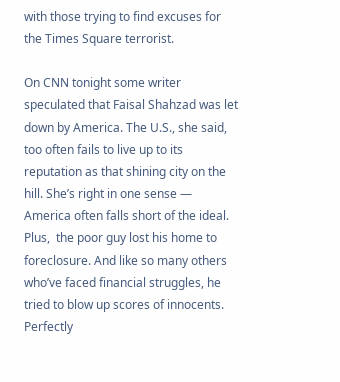with those trying to find excuses for the Times Square terrorist.

On CNN tonight some writer speculated that Faisal Shahzad was let down by America. The U.S., she said, too often fails to live up to its reputation as that shining city on the hill. She’s right in one sense — America often falls short of the ideal. Plus,  the poor guy lost his home to foreclosure. And like so many others who’ve faced financial struggles, he tried to blow up scores of innocents. Perfectly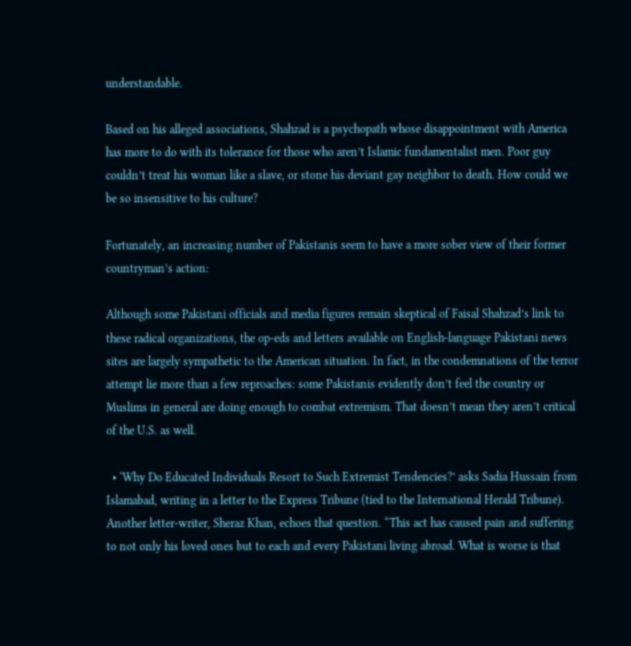understandable.

Based on his alleged associations, Shahzad is a psychopath whose disappointment with America has more to do with its tolerance for those who aren’t Islamic fundamentalist men. Poor guy couldn’t treat his woman like a slave, or stone his deviant gay neighbor to death. How could we be so insensitive to his culture?

Fortunately, an increasing number of Pakistanis seem to have a more sober view of their former countryman’s action:

Although some Pakistani officials and media figures remain skeptical of Faisal Shahzad’s link to these radical organizations, the op-eds and letters available on English-language Pakistani news sites are largely sympathetic to the American situation. In fact, in the condemnations of the terror attempt lie more than a few reproaches: some Pakistanis evidently don’t feel the country or Muslims in general are doing enough to combat extremism. That doesn’t mean they aren’t critical of the U.S. as well.

  • ‘Why Do Educated Individuals Resort to Such Extremist Tendencies?’ asks Sadia Hussain from Islamabad, writing in a letter to the Express Tribune (tied to the International Herald Tribune). Another letter-writer, Sheraz Khan, echoes that question. “This act has caused pain and suffering to not only his loved ones but to each and every Pakistani living abroad. What is worse is that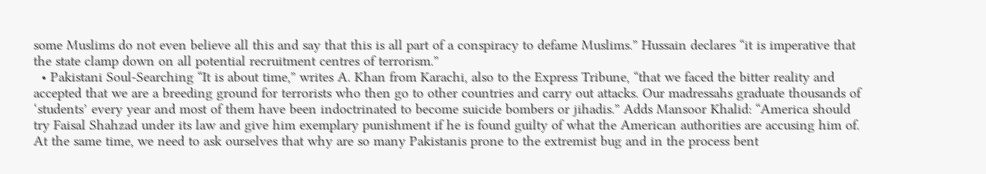some Muslims do not even believe all this and say that this is all part of a conspiracy to defame Muslims.” Hussain declares “it is imperative that the state clamp down on all potential recruitment centres of terrorism.”
  • Pakistani Soul-Searching “It is about time,” writes A. Khan from Karachi, also to the Express Tribune, “that we faced the bitter reality and accepted that we are a breeding ground for terrorists who then go to other countries and carry out attacks. Our madressahs graduate thousands of ‘students’ every year and most of them have been indoctrinated to become suicide bombers or jihadis.” Adds Mansoor Khalid: “America should try Faisal Shahzad under its law and give him exemplary punishment if he is found guilty of what the American authorities are accusing him of. At the same time, we need to ask ourselves that why are so many Pakistanis prone to the extremist bug and in the process bent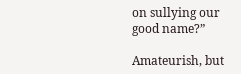on sullying our good name?”

Amateurish, but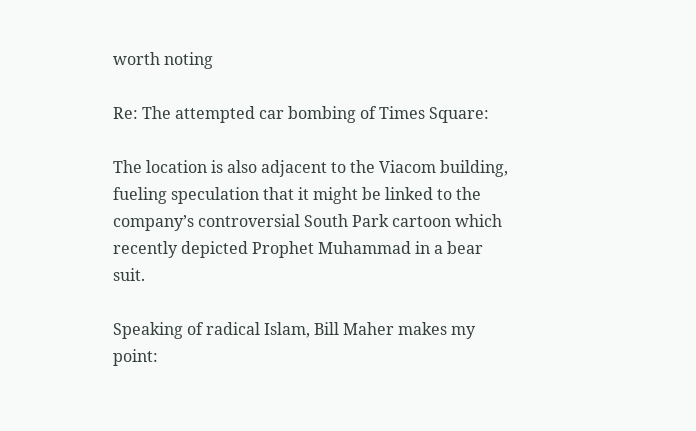worth noting

Re: The attempted car bombing of Times Square:

The location is also adjacent to the Viacom building, fueling speculation that it might be linked to the company’s controversial South Park cartoon which recently depicted Prophet Muhammad in a bear suit.

Speaking of radical Islam, Bill Maher makes my point: